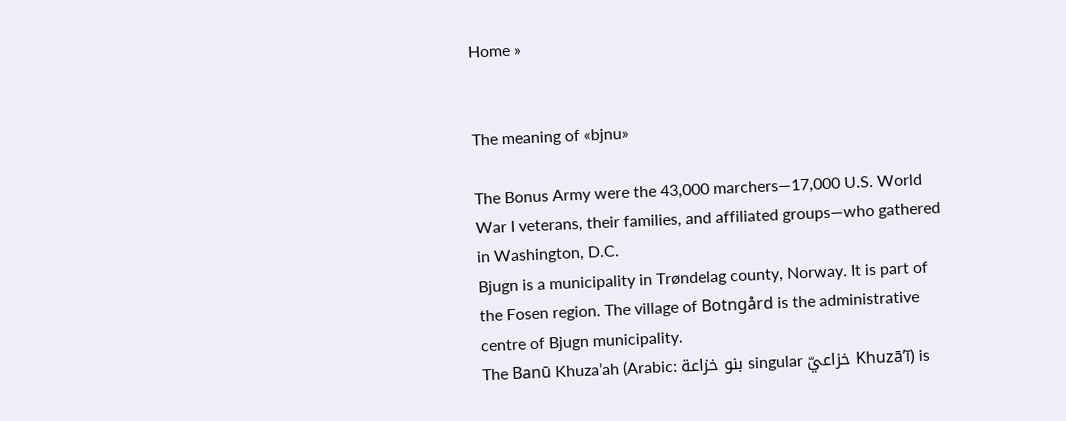Home »


The meaning of «bjnu»

The Bonus Army were the 43,000 marchers—17,000 U.S. World War I veterans, their families, and affiliated groups—who gathered in Washington, D.C.
Bjugn is a municipality in Trøndelag county, Norway. It is part of the Fosen region. The village of Botngård is the administrative centre of Bjugn municipality.
The Banū Khuza’ah (Arabic: بنو خزاعة singular خزاعيّ Khuzā’ī) is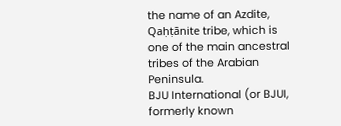the name of an Azdite, Qaḥṭānite tribe, which is one of the main ancestral tribes of the Arabian Peninsula.
BJU International (or BJUI, formerly known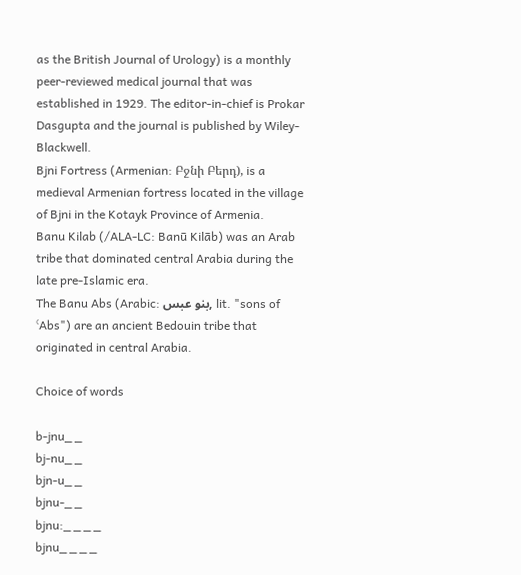as the British Journal of Urology) is a monthly peer-reviewed medical journal that was established in 1929. The editor-in-chief is Prokar Dasgupta and the journal is published by Wiley-Blackwell.
Bjni Fortress (Armenian: Բջնի Բերդ), is a medieval Armenian fortress located in the village of Bjni in the Kotayk Province of Armenia.
Banu Kilab (/ALA-LC: Banū Kilāb) was an Arab tribe that dominated central Arabia during the late pre-Islamic era.
The Banu Abs (Arabic: بنو عبس, lit. "sons of ʿAbs") are an ancient Bedouin tribe that originated in central Arabia.

Choice of words

b-jnu_ _
bj-nu_ _
bjn-u_ _
bjnu-_ _
bjnu:_ _ _ _
bjnu_ _ _ _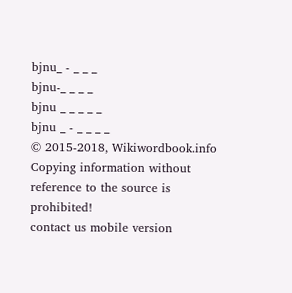bjnu_ - _ _ _
bjnu-_ _ _ _
bjnu _ _ _ _ _
bjnu _ - _ _ _ _
© 2015-2018, Wikiwordbook.info
Copying information without reference to the source is prohibited!
contact us mobile version